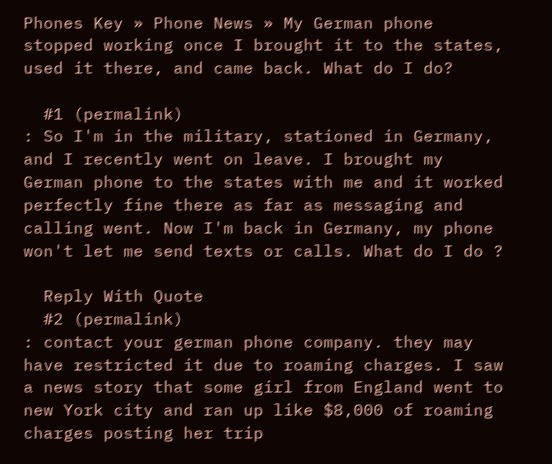Phones Key » Phone News » My German phone stopped working once I brought it to the states, used it there, and came back. What do I do?

  #1 (permalink)
: So I'm in the military, stationed in Germany, and I recently went on leave. I brought my German phone to the states with me and it worked perfectly fine there as far as messaging and calling went. Now I'm back in Germany, my phone won't let me send texts or calls. What do I do ?

  Reply With Quote
  #2 (permalink)
: contact your german phone company. they may have restricted it due to roaming charges. I saw a news story that some girl from England went to new York city and ran up like $8,000 of roaming charges posting her trip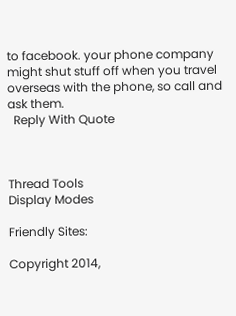to facebook. your phone company might shut stuff off when you travel overseas with the phone, so call and ask them.
  Reply With Quote



Thread Tools
Display Modes

Friendly Sites:

Copyright 2014,